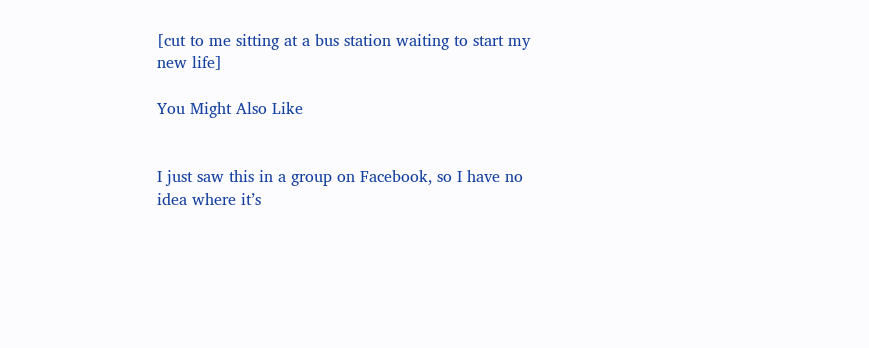[cut to me sitting at a bus station waiting to start my new life]

You Might Also Like


I just saw this in a group on Facebook, so I have no idea where it’s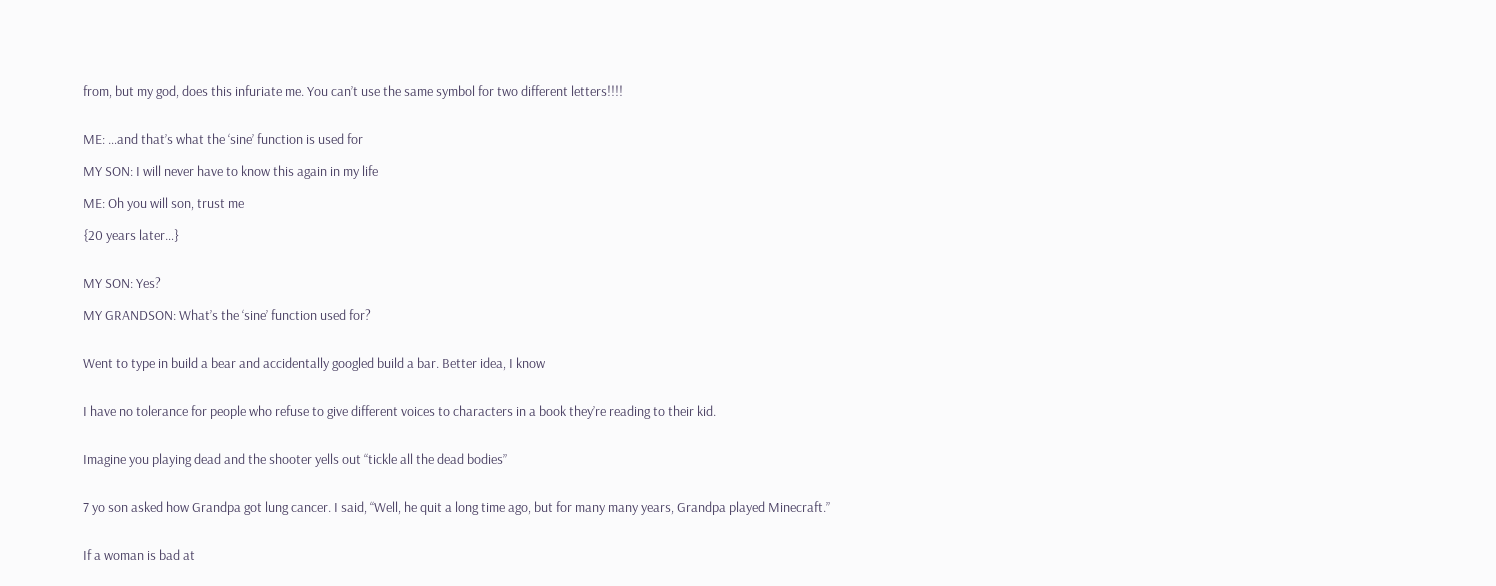from, but my god, does this infuriate me. You can’t use the same symbol for two different letters!!!!


ME: …and that’s what the ‘sine’ function is used for

MY SON: I will never have to know this again in my life

ME: Oh you will son, trust me

{20 years later…}


MY SON: Yes?

MY GRANDSON: What’s the ‘sine’ function used for?


Went to type in build a bear and accidentally googled build a bar. Better idea, I know


I have no tolerance for people who refuse to give different voices to characters in a book they’re reading to their kid.


Imagine you playing dead and the shooter yells out “tickle all the dead bodies”


7 yo son asked how Grandpa got lung cancer. I said, “Well, he quit a long time ago, but for many many years, Grandpa played Minecraft.”


If a woman is bad at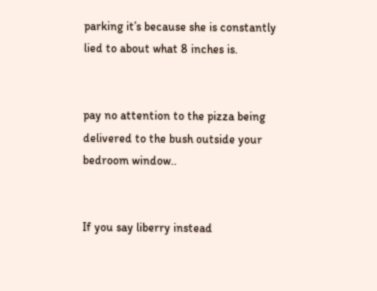parking it’s because she is constantly lied to about what 8 inches is.


pay no attention to the pizza being delivered to the bush outside your bedroom window..


If you say liberry instead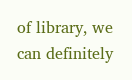of library, we can definitely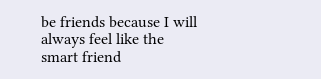be friends because I will always feel like the smart friend